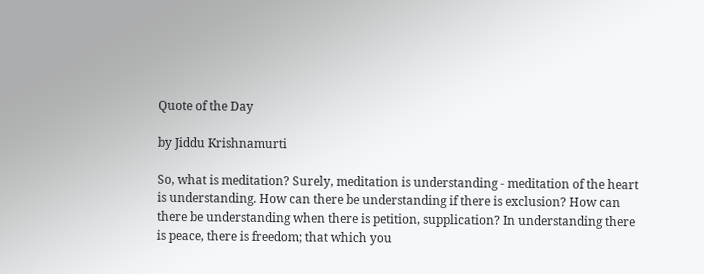Quote of the Day

by Jiddu Krishnamurti

So, what is meditation? Surely, meditation is understanding - meditation of the heart is understanding. How can there be understanding if there is exclusion? How can there be understanding when there is petition, supplication? In understanding there is peace, there is freedom; that which you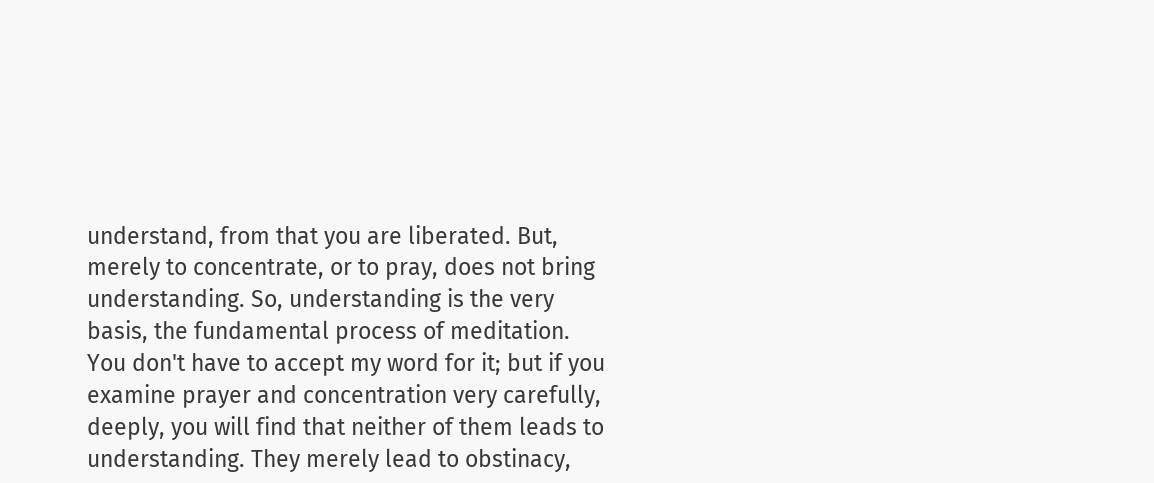understand, from that you are liberated. But, merely to concentrate, or to pray, does not bring understanding. So, understanding is the very basis, the fundamental process of meditation. You don't have to accept my word for it; but if you examine prayer and concentration very carefully, deeply, you will find that neither of them leads to understanding. They merely lead to obstinacy,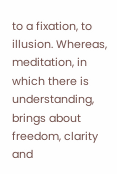to a fixation, to illusion. Whereas, meditation, in which there is understanding, brings about freedom, clarity and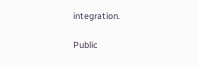integration.

Public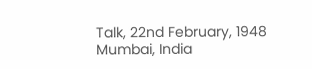Talk, 22nd February, 1948
Mumbai, India